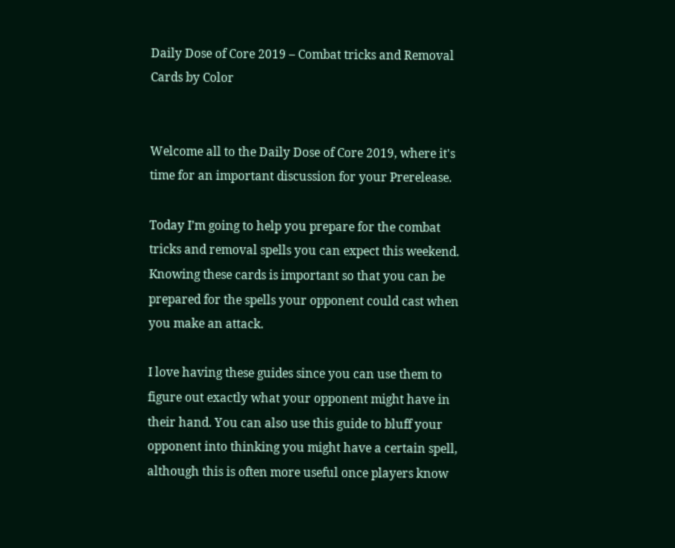Daily Dose of Core 2019 – Combat tricks and Removal Cards by Color


Welcome all to the Daily Dose of Core 2019, where it's time for an important discussion for your Prerelease.

Today I’m going to help you prepare for the combat tricks and removal spells you can expect this weekend. Knowing these cards is important so that you can be prepared for the spells your opponent could cast when you make an attack.

I love having these guides since you can use them to figure out exactly what your opponent might have in their hand. You can also use this guide to bluff your opponent into thinking you might have a certain spell, although this is often more useful once players know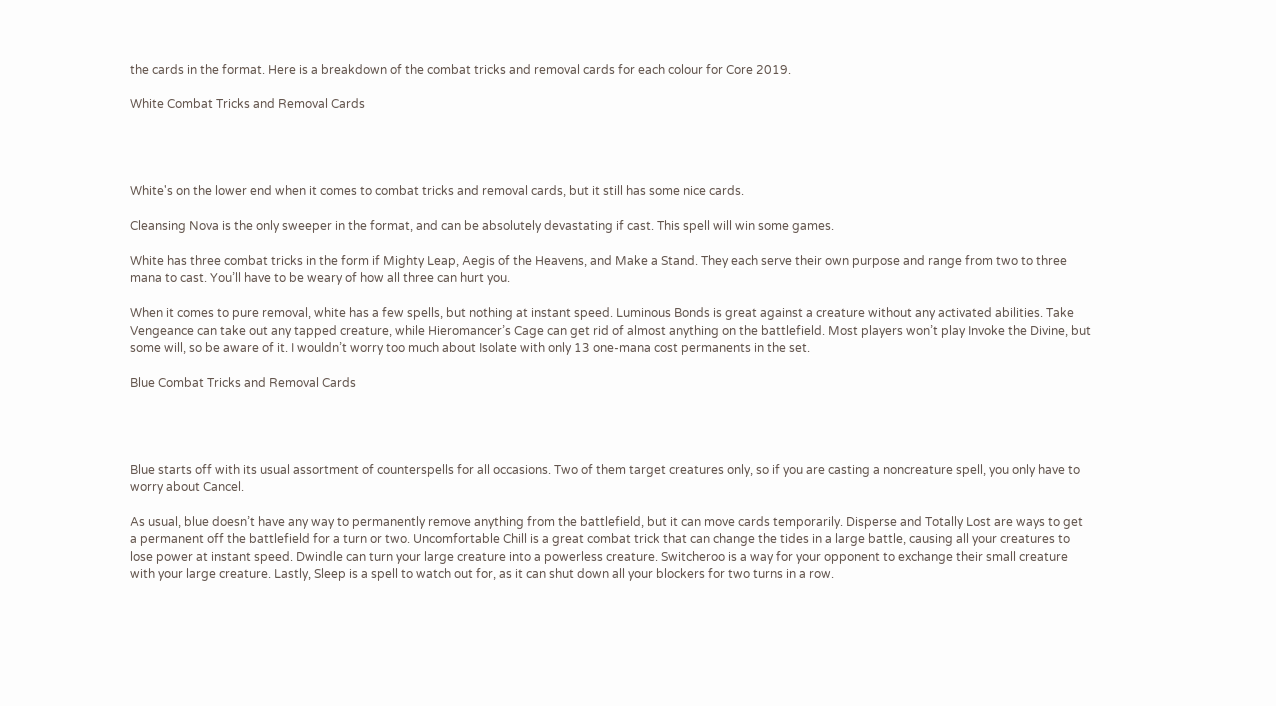the cards in the format. Here is a breakdown of the combat tricks and removal cards for each colour for Core 2019.

White Combat Tricks and Removal Cards




White's on the lower end when it comes to combat tricks and removal cards, but it still has some nice cards.

Cleansing Nova is the only sweeper in the format, and can be absolutely devastating if cast. This spell will win some games.

White has three combat tricks in the form if Mighty Leap, Aegis of the Heavens, and Make a Stand. They each serve their own purpose and range from two to three mana to cast. You’ll have to be weary of how all three can hurt you.

When it comes to pure removal, white has a few spells, but nothing at instant speed. Luminous Bonds is great against a creature without any activated abilities. Take Vengeance can take out any tapped creature, while Hieromancer’s Cage can get rid of almost anything on the battlefield. Most players won’t play Invoke the Divine, but some will, so be aware of it. I wouldn’t worry too much about Isolate with only 13 one-mana cost permanents in the set.

Blue Combat Tricks and Removal Cards




Blue starts off with its usual assortment of counterspells for all occasions. Two of them target creatures only, so if you are casting a noncreature spell, you only have to worry about Cancel.

As usual, blue doesn’t have any way to permanently remove anything from the battlefield, but it can move cards temporarily. Disperse and Totally Lost are ways to get a permanent off the battlefield for a turn or two. Uncomfortable Chill is a great combat trick that can change the tides in a large battle, causing all your creatures to lose power at instant speed. Dwindle can turn your large creature into a powerless creature. Switcheroo is a way for your opponent to exchange their small creature with your large creature. Lastly, Sleep is a spell to watch out for, as it can shut down all your blockers for two turns in a row.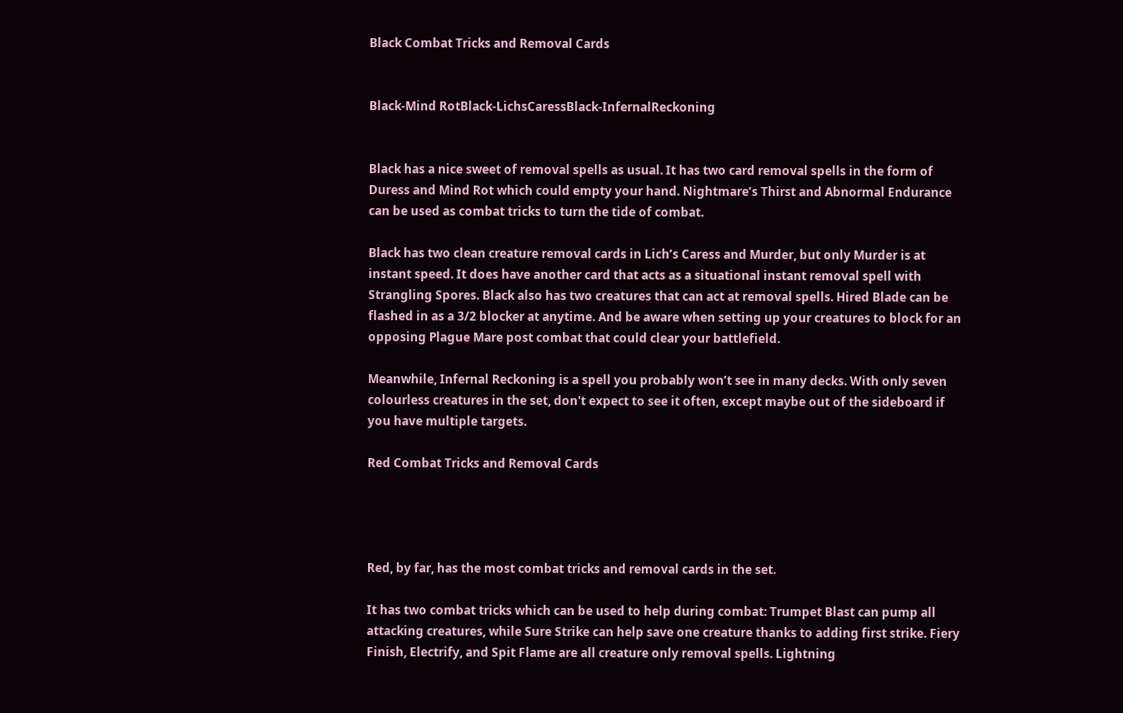Black Combat Tricks and Removal Cards


Black-Mind RotBlack-LichsCaressBlack-InfernalReckoning


Black has a nice sweet of removal spells as usual. It has two card removal spells in the form of Duress and Mind Rot which could empty your hand. Nightmare’s Thirst and Abnormal Endurance can be used as combat tricks to turn the tide of combat.

Black has two clean creature removal cards in Lich’s Caress and Murder, but only Murder is at instant speed. It does have another card that acts as a situational instant removal spell with Strangling Spores. Black also has two creatures that can act at removal spells. Hired Blade can be flashed in as a 3/2 blocker at anytime. And be aware when setting up your creatures to block for an opposing Plague Mare post combat that could clear your battlefield.

Meanwhile, Infernal Reckoning is a spell you probably won’t see in many decks. With only seven colourless creatures in the set, don't expect to see it often, except maybe out of the sideboard if you have multiple targets.

Red Combat Tricks and Removal Cards




Red, by far, has the most combat tricks and removal cards in the set.

It has two combat tricks which can be used to help during combat: Trumpet Blast can pump all attacking creatures, while Sure Strike can help save one creature thanks to adding first strike. Fiery Finish, Electrify, and Spit Flame are all creature only removal spells. Lightning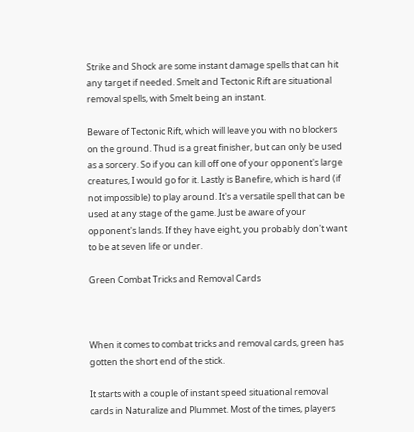Strike and Shock are some instant damage spells that can hit any target if needed. Smelt and Tectonic Rift are situational removal spells, with Smelt being an instant.

Beware of Tectonic Rift, which will leave you with no blockers on the ground. Thud is a great finisher, but can only be used as a sorcery. So if you can kill off one of your opponent's large creatures, I would go for it. Lastly is Banefire, which is hard (if not impossible) to play around. It's a versatile spell that can be used at any stage of the game. Just be aware of your opponent's lands. If they have eight, you probably don't want to be at seven life or under.

Green Combat Tricks and Removal Cards



When it comes to combat tricks and removal cards, green has gotten the short end of the stick.

It starts with a couple of instant speed situational removal cards in Naturalize and Plummet. Most of the times, players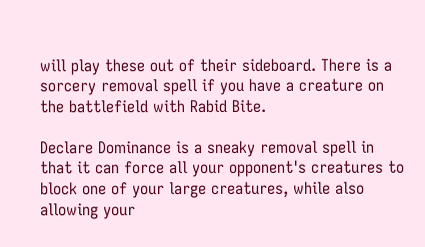will play these out of their sideboard. There is a sorcery removal spell if you have a creature on the battlefield with Rabid Bite.

Declare Dominance is a sneaky removal spell in that it can force all your opponent's creatures to block one of your large creatures, while also allowing your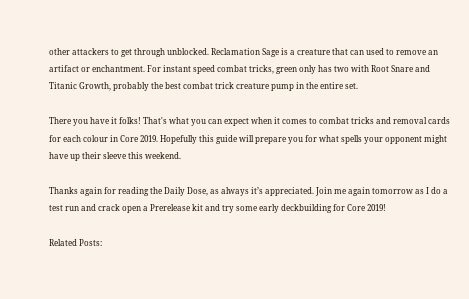other attackers to get through unblocked. Reclamation Sage is a creature that can used to remove an artifact or enchantment. For instant speed combat tricks, green only has two with Root Snare and Titanic Growth, probably the best combat trick creature pump in the entire set.

There you have it folks! That's what you can expect when it comes to combat tricks and removal cards for each colour in Core 2019. Hopefully this guide will prepare you for what spells your opponent might have up their sleeve this weekend.

Thanks again for reading the Daily Dose, as always it’s appreciated. Join me again tomorrow as I do a test run and crack open a Prerelease kit and try some early deckbuilding for Core 2019!

Related Posts: